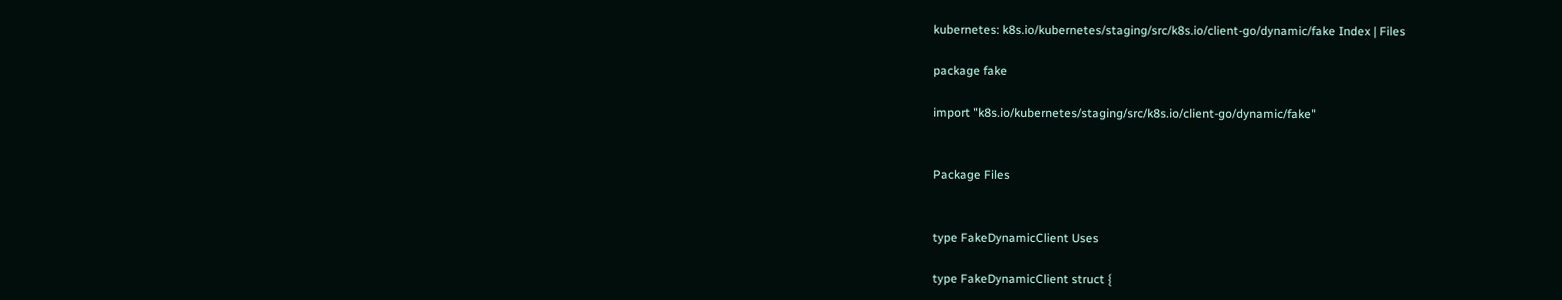kubernetes: k8s.io/kubernetes/staging/src/k8s.io/client-go/dynamic/fake Index | Files

package fake

import "k8s.io/kubernetes/staging/src/k8s.io/client-go/dynamic/fake"


Package Files


type FakeDynamicClient Uses

type FakeDynamicClient struct {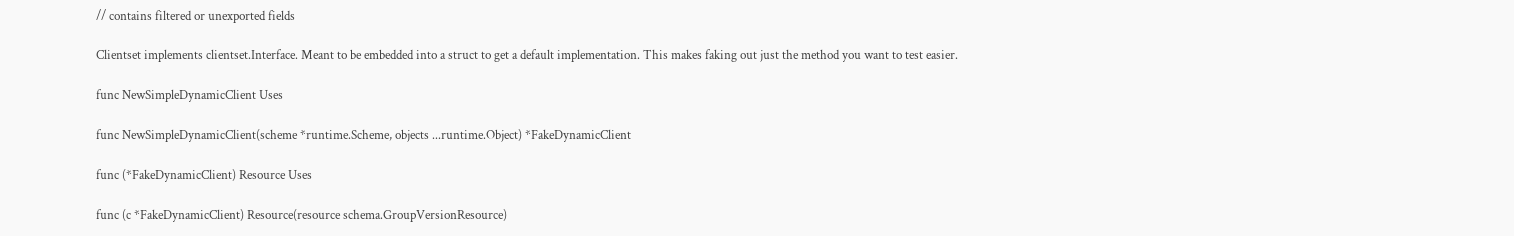// contains filtered or unexported fields

Clientset implements clientset.Interface. Meant to be embedded into a struct to get a default implementation. This makes faking out just the method you want to test easier.

func NewSimpleDynamicClient Uses

func NewSimpleDynamicClient(scheme *runtime.Scheme, objects ...runtime.Object) *FakeDynamicClient

func (*FakeDynamicClient) Resource Uses

func (c *FakeDynamicClient) Resource(resource schema.GroupVersionResource)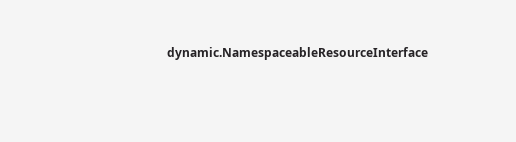dynamic.NamespaceableResourceInterface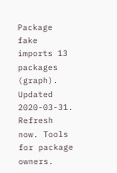Package fake imports 13 packages (graph). Updated 2020-03-31. Refresh now. Tools for package owners.